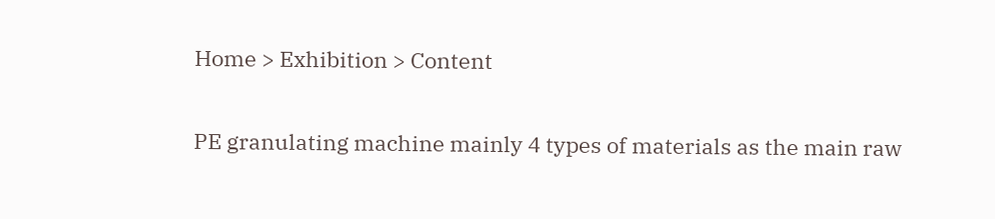Home > Exhibition > Content

PE granulating machine mainly 4 types of materials as the main raw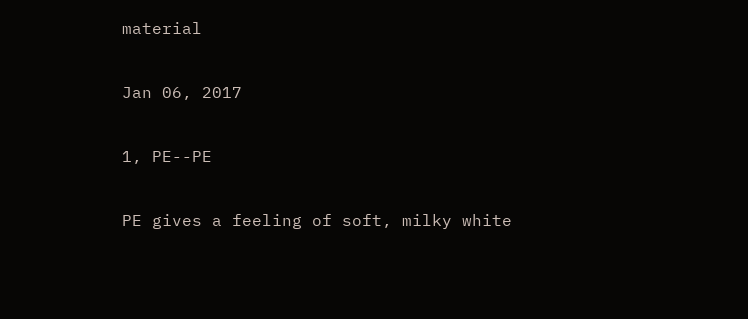material

Jan 06, 2017

1, PE--PE

PE gives a feeling of soft, milky white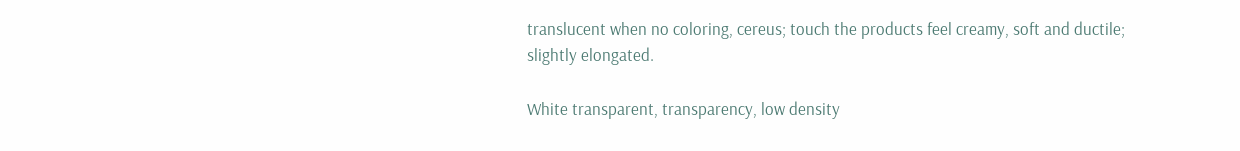translucent when no coloring, cereus; touch the products feel creamy, soft and ductile; slightly elongated.

White transparent, transparency, low density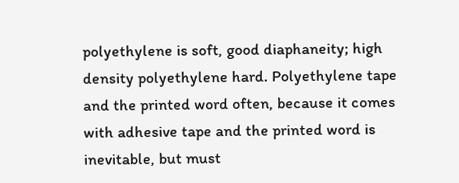polyethylene is soft, good diaphaneity; high density polyethylene hard. Polyethylene tape and the printed word often, because it comes with adhesive tape and the printed word is inevitable, but must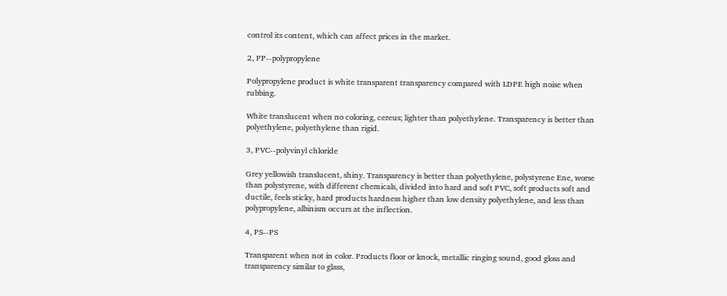control its content, which can affect prices in the market.

2, PP--polypropylene

Polypropylene product is white transparent transparency compared with LDPE high noise when rubbing.

White translucent when no coloring, cereus; lighter than polyethylene. Transparency is better than polyethylene, polyethylene than rigid.

3, PVC--polyvinyl chloride

Grey yellowish translucent, shiny. Transparency is better than polyethylene, polystyrene Ene, worse than polystyrene, with different chemicals, divided into hard and soft PVC, soft products soft and ductile, feels sticky, hard products hardness higher than low density polyethylene, and less than polypropylene, albinism occurs at the inflection.

4, PS--PS

Transparent when not in color. Products floor or knock, metallic ringing sound, good gloss and transparency similar to glass,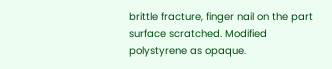brittle fracture, finger nail on the part surface scratched. Modified polystyrene as opaque.